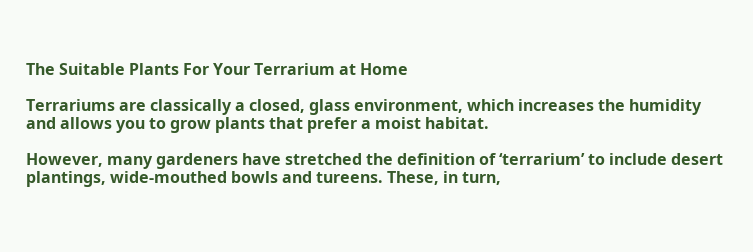The Suitable Plants For Your Terrarium at Home

Terrariums are classically a closed, glass environment, which increases the humidity and allows you to grow plants that prefer a moist habitat.

However, many gardeners have stretched the definition of ‘terrarium’ to include desert plantings, wide-mouthed bowls and tureens. These, in turn,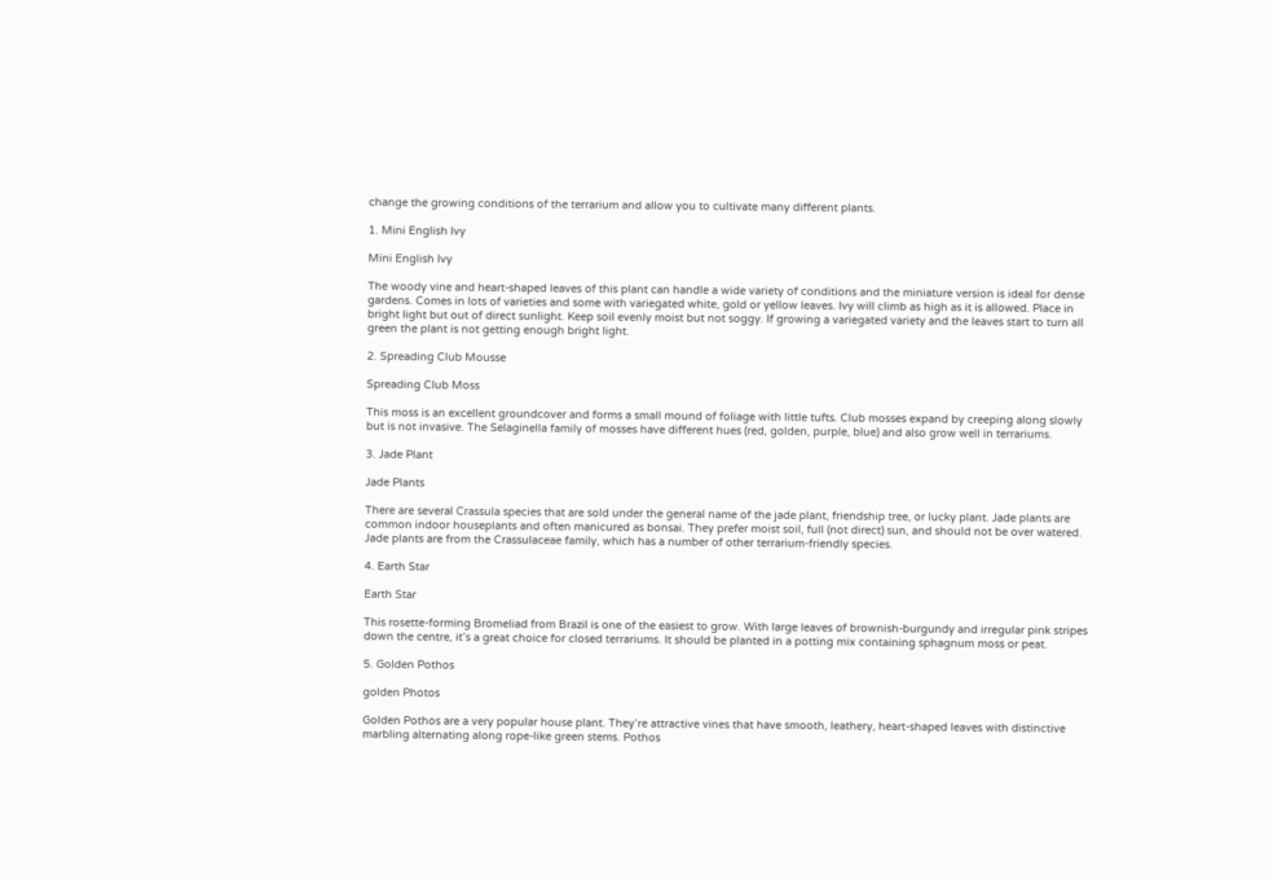change the growing conditions of the terrarium and allow you to cultivate many different plants.

1. Mini English Ivy

Mini English Ivy

The woody vine and heart-shaped leaves of this plant can handle a wide variety of conditions and the miniature version is ideal for dense gardens. Comes in lots of varieties and some with variegated white, gold or yellow leaves. Ivy will climb as high as it is allowed. Place in bright light but out of direct sunlight. Keep soil evenly moist but not soggy. If growing a variegated variety and the leaves start to turn all green the plant is not getting enough bright light.

2. Spreading Club Mousse

Spreading Club Moss

This moss is an excellent groundcover and forms a small mound of foliage with little tufts. Club mosses expand by creeping along slowly but is not invasive. The Selaginella family of mosses have different hues (red, golden, purple, blue) and also grow well in terrariums.

3. Jade Plant

Jade Plants

There are several Crassula species that are sold under the general name of the jade plant, friendship tree, or lucky plant. Jade plants are common indoor houseplants and often manicured as bonsai. They prefer moist soil, full (not direct) sun, and should not be over watered. Jade plants are from the Crassulaceae family, which has a number of other terrarium-friendly species.

4. Earth Star

Earth Star

This rosette-forming Bromeliad from Brazil is one of the easiest to grow. With large leaves of brownish-burgundy and irregular pink stripes down the centre, it’s a great choice for closed terrariums. It should be planted in a potting mix containing sphagnum moss or peat.

5. Golden Pothos

golden Photos

Golden Pothos are a very popular house plant. They’re attractive vines that have smooth, leathery, heart-shaped leaves with distinctive marbling alternating along rope-like green stems. Pothos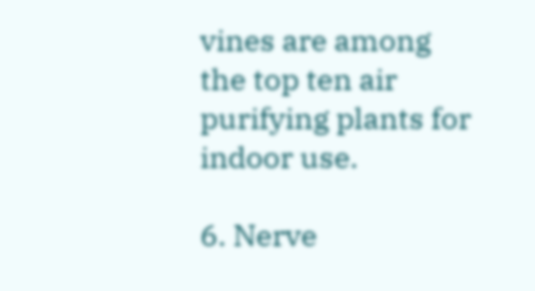vines are among the top ten air purifying plants for indoor use.

6. Nerve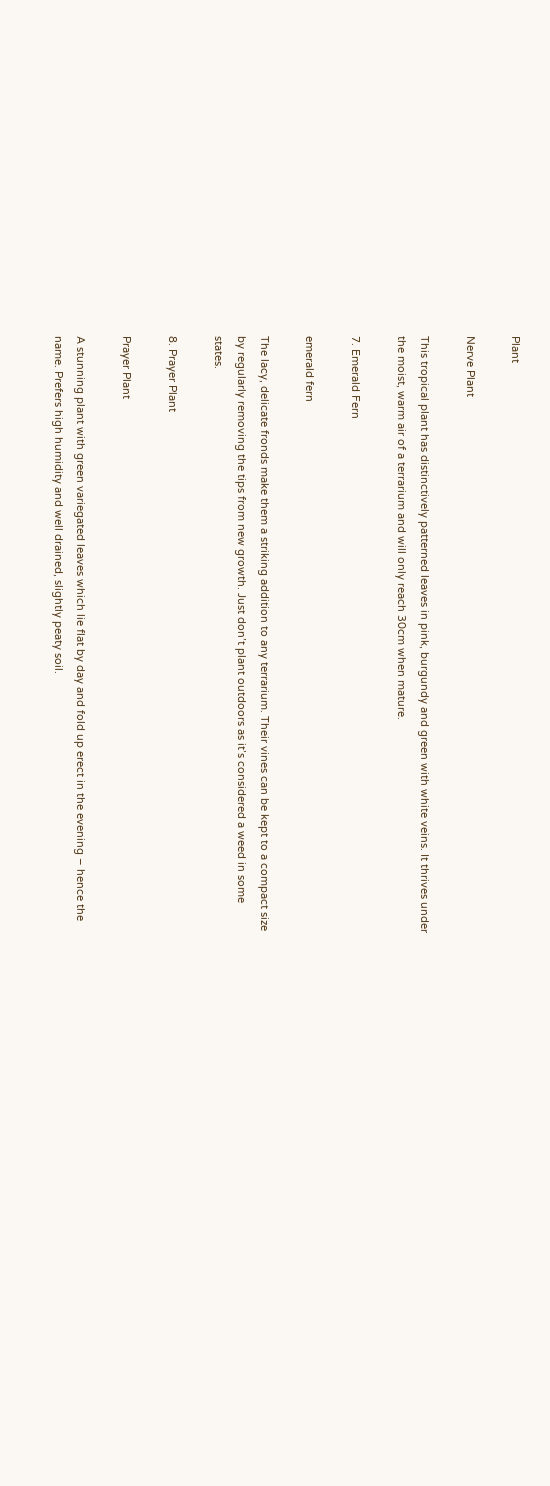Plant

Nerve Plant

This tropical plant has distinctively patterned leaves in pink, burgundy and green with white veins. It thrives under the moist, warm air of a terrarium and will only reach 30cm when mature.

7. Emerald Fern

emerald fern

The lacy, delicate fronds make them a striking addition to any terrarium. Their vines can be kept to a compact size by regularly removing the tips from new growth. Just don’t plant outdoors as it’s considered a weed in some states.

8. Prayer Plant

Prayer Plant

A stunning plant with green variegated leaves which lie flat by day and fold up erect in the evening – hence the name. Prefers high humidity and well drained, slightly peaty soil.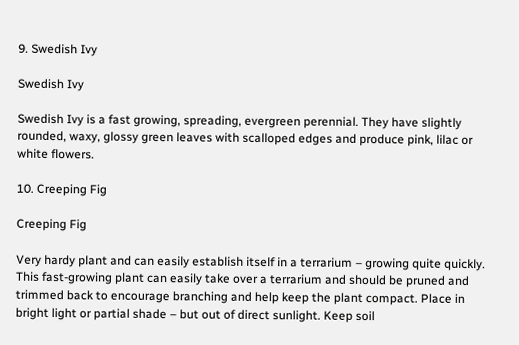9. Swedish Ivy

Swedish Ivy

Swedish Ivy is a fast growing, spreading, evergreen perennial. They have slightly rounded, waxy, glossy green leaves with scalloped edges and produce pink, lilac or white flowers.

10. Creeping Fig

Creeping Fig

Very hardy plant and can easily establish itself in a terrarium – growing quite quickly. This fast-growing plant can easily take over a terrarium and should be pruned and trimmed back to encourage branching and help keep the plant compact. Place in bright light or partial shade – but out of direct sunlight. Keep soil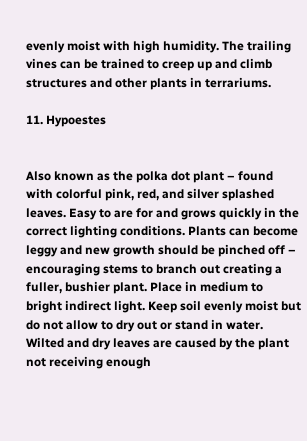evenly moist with high humidity. The trailing vines can be trained to creep up and climb structures and other plants in terrariums.

11. Hypoestes


Also known as the polka dot plant – found with colorful pink, red, and silver splashed leaves. Easy to are for and grows quickly in the correct lighting conditions. Plants can become leggy and new growth should be pinched off – encouraging stems to branch out creating a fuller, bushier plant. Place in medium to bright indirect light. Keep soil evenly moist but do not allow to dry out or stand in water. Wilted and dry leaves are caused by the plant not receiving enough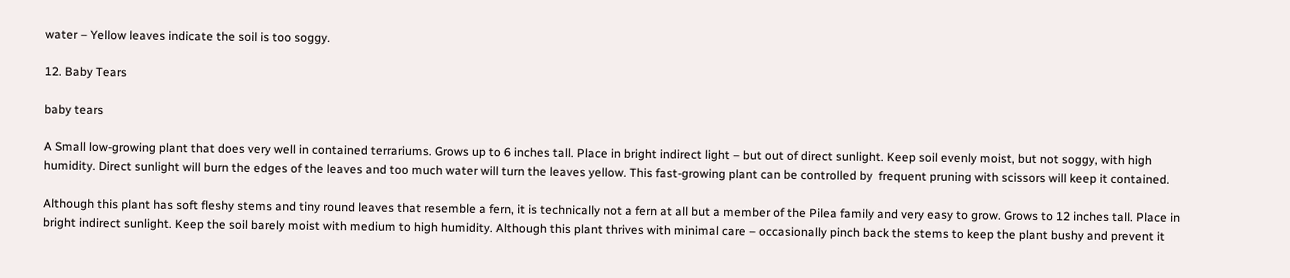water – Yellow leaves indicate the soil is too soggy.

12. Baby Tears

baby tears

A Small low-growing plant that does very well in contained terrariums. Grows up to 6 inches tall. Place in bright indirect light – but out of direct sunlight. Keep soil evenly moist, but not soggy, with high humidity. Direct sunlight will burn the edges of the leaves and too much water will turn the leaves yellow. This fast-growing plant can be controlled by  frequent pruning with scissors will keep it contained.

Although this plant has soft fleshy stems and tiny round leaves that resemble a fern, it is technically not a fern at all but a member of the Pilea family and very easy to grow. Grows to 12 inches tall. Place in bright indirect sunlight. Keep the soil barely moist with medium to high humidity. Although this plant thrives with minimal care – occasionally pinch back the stems to keep the plant bushy and prevent it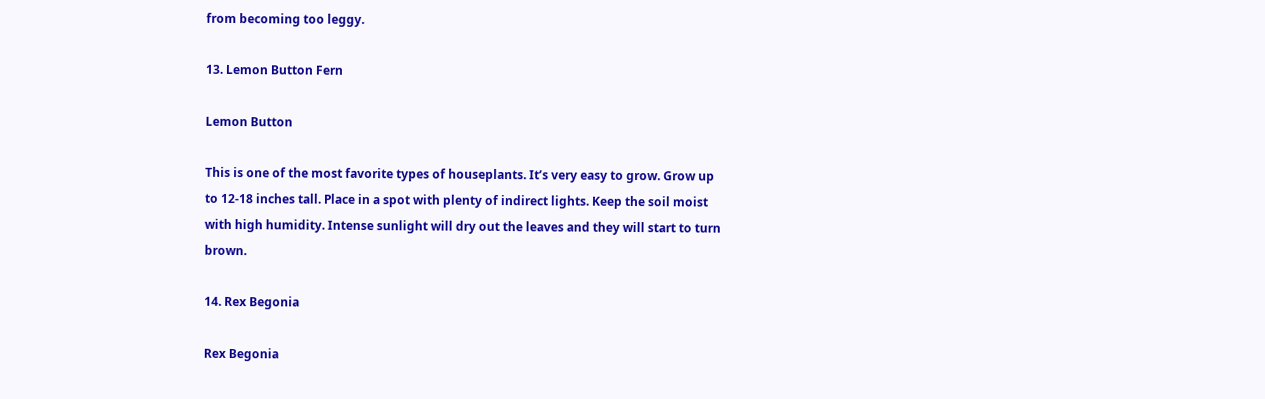from becoming too leggy.

13. Lemon Button Fern

Lemon Button

This is one of the most favorite types of houseplants. It’s very easy to grow. Grow up to 12-18 inches tall. Place in a spot with plenty of indirect lights. Keep the soil moist with high humidity. Intense sunlight will dry out the leaves and they will start to turn brown.

14. Rex Begonia

Rex Begonia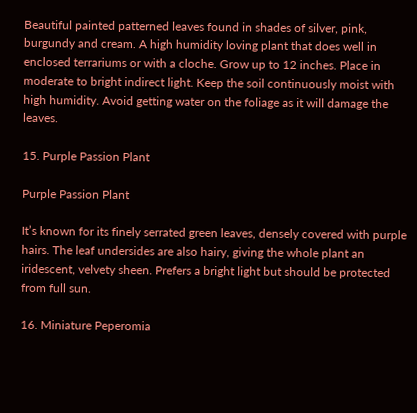Beautiful painted patterned leaves found in shades of silver, pink, burgundy and cream. A high humidity loving plant that does well in enclosed terrariums or with a cloche. Grow up to 12 inches. Place in moderate to bright indirect light. Keep the soil continuously moist with high humidity. Avoid getting water on the foliage as it will damage the leaves.

15. Purple Passion Plant

Purple Passion Plant

It’s known for its finely serrated green leaves, densely covered with purple hairs. The leaf undersides are also hairy, giving the whole plant an iridescent, velvety sheen. Prefers a bright light but should be protected from full sun.

16. Miniature Peperomia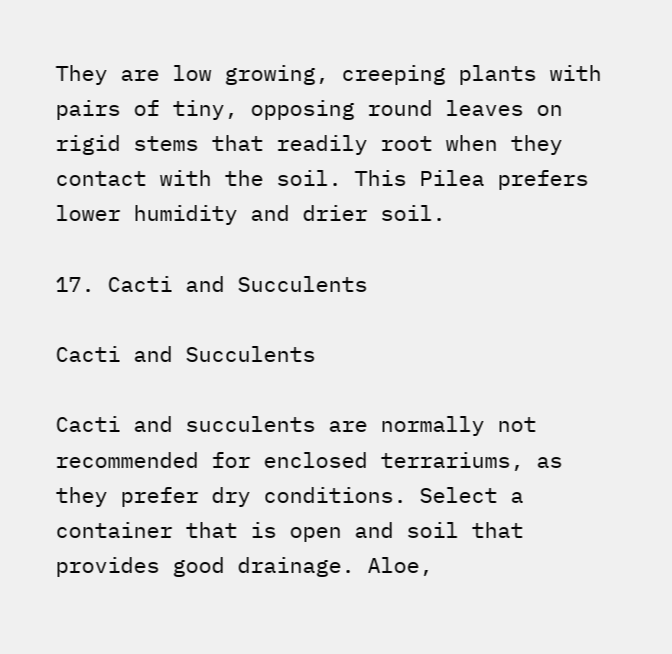They are low growing, creeping plants with pairs of tiny, opposing round leaves on rigid stems that readily root when they contact with the soil. This Pilea prefers lower humidity and drier soil.

17. Cacti and Succulents

Cacti and Succulents

Cacti and succulents are normally not recommended for enclosed terrariums, as they prefer dry conditions. Select a container that is open and soil that provides good drainage. Aloe,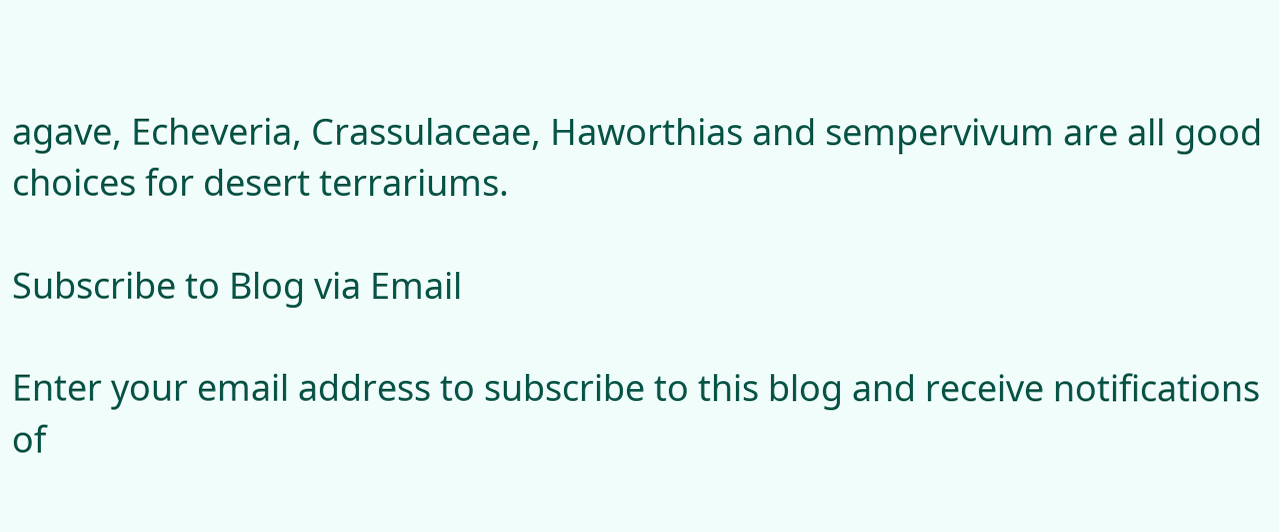agave, Echeveria, Crassulaceae, Haworthias and sempervivum are all good choices for desert terrariums.

Subscribe to Blog via Email

Enter your email address to subscribe to this blog and receive notifications of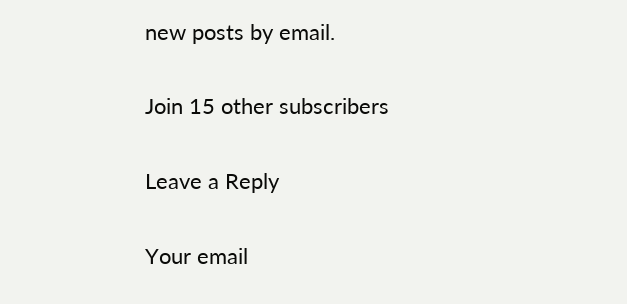new posts by email.

Join 15 other subscribers

Leave a Reply

Your email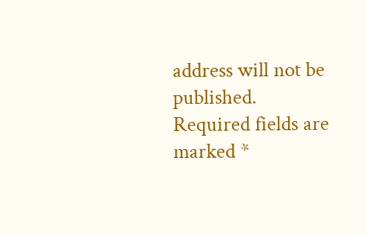address will not be published. Required fields are marked *